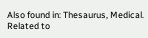Also found in: Thesaurus, Medical.
Related to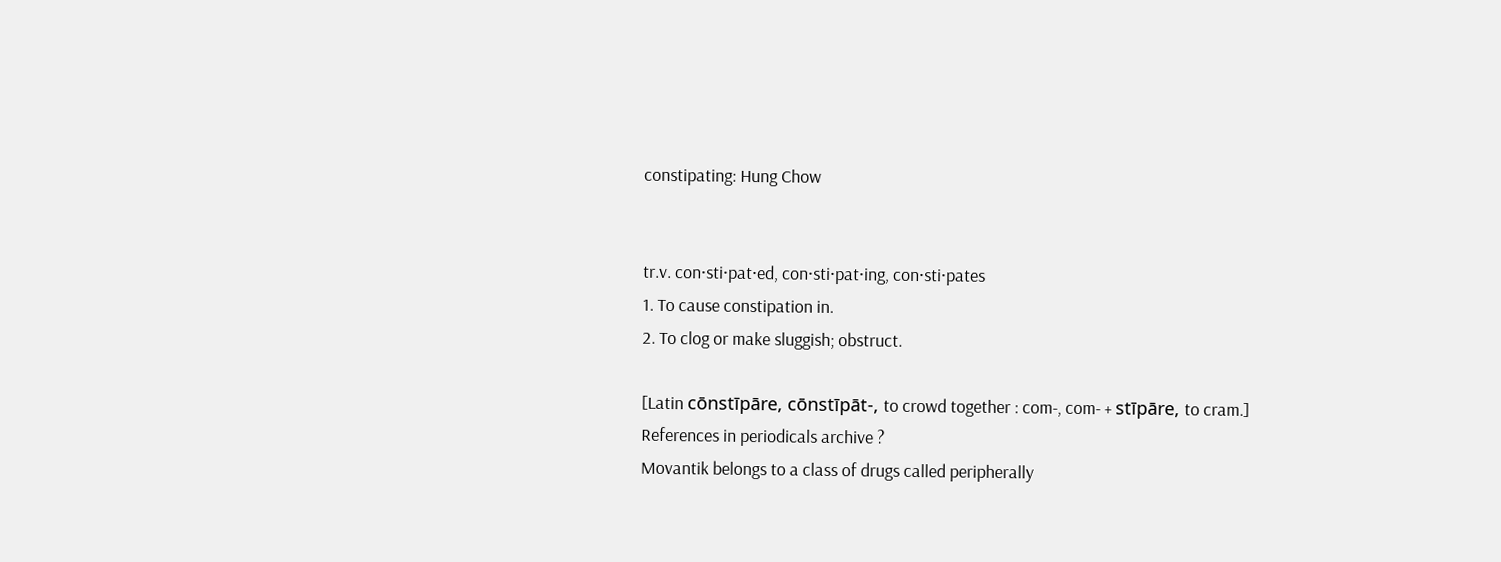constipating: Hung Chow


tr.v. con·sti·pat·ed, con·sti·pat·ing, con·sti·pates
1. To cause constipation in.
2. To clog or make sluggish; obstruct.

[Latin cōnstīpāre, cōnstīpāt-, to crowd together : com-, com- + stīpāre, to cram.]
References in periodicals archive ?
Movantik belongs to a class of drugs called peripherally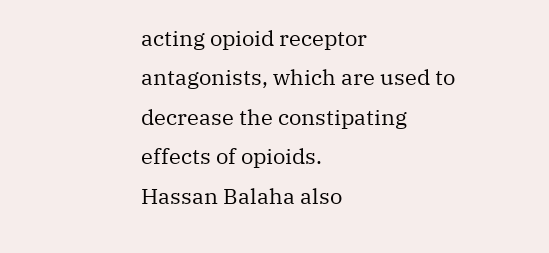acting opioid receptor antagonists, which are used to decrease the constipating effects of opioids.
Hassan Balaha also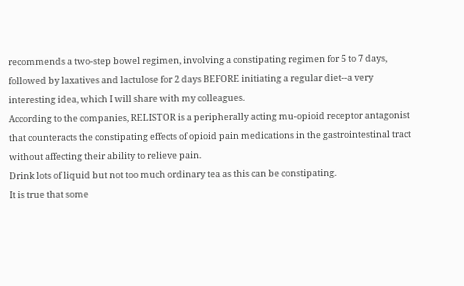recommends a two-step bowel regimen, involving a constipating regimen for 5 to 7 days, followed by laxatives and lactulose for 2 days BEFORE initiating a regular diet--a very interesting idea, which I will share with my colleagues.
According to the companies, RELISTOR is a peripherally acting mu-opioid receptor antagonist that counteracts the constipating effects of opioid pain medications in the gastrointestinal tract without affecting their ability to relieve pain.
Drink lots of liquid but not too much ordinary tea as this can be constipating.
It is true that some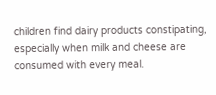children find dairy products constipating, especially when milk and cheese are consumed with every meal.